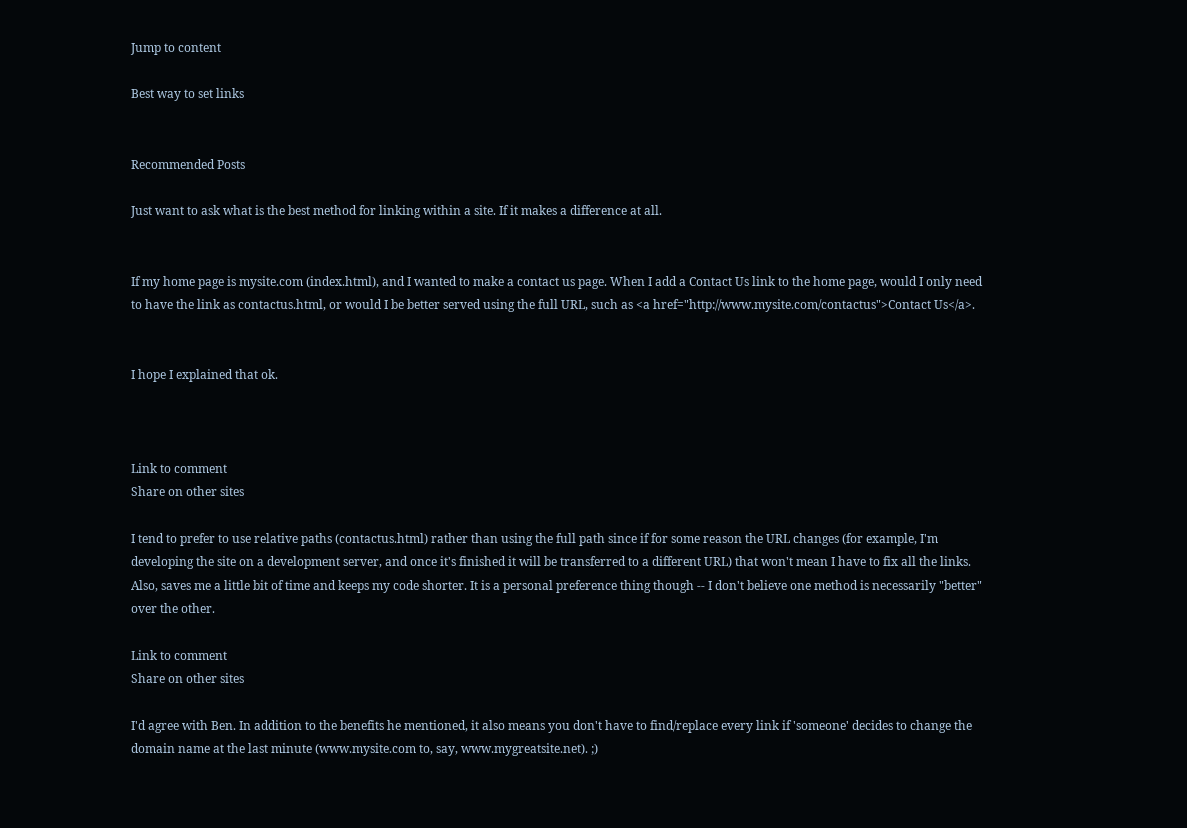Jump to content

Best way to set links


Recommended Posts

Just want to ask what is the best method for linking within a site. If it makes a difference at all.


If my home page is mysite.com (index.html), and I wanted to make a contact us page. When I add a Contact Us link to the home page, would I only need to have the link as contactus.html, or would I be better served using the full URL, such as <a href="http://www.mysite.com/contactus">Contact Us</a>.


I hope I explained that ok.



Link to comment
Share on other sites

I tend to prefer to use relative paths (contactus.html) rather than using the full path since if for some reason the URL changes (for example, I'm developing the site on a development server, and once it's finished it will be transferred to a different URL) that won't mean I have to fix all the links. Also, saves me a little bit of time and keeps my code shorter. It is a personal preference thing though -- I don't believe one method is necessarily "better" over the other.

Link to comment
Share on other sites

I'd agree with Ben. In addition to the benefits he mentioned, it also means you don't have to find/replace every link if 'someone' decides to change the domain name at the last minute (www.mysite.com to, say, www.mygreatsite.net). ;)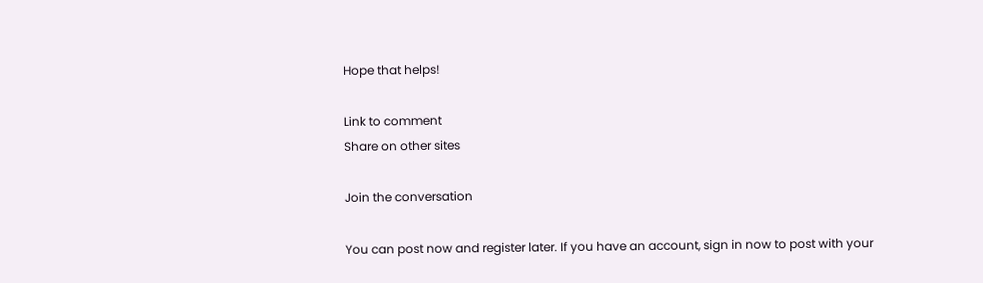Hope that helps!

Link to comment
Share on other sites

Join the conversation

You can post now and register later. If you have an account, sign in now to post with your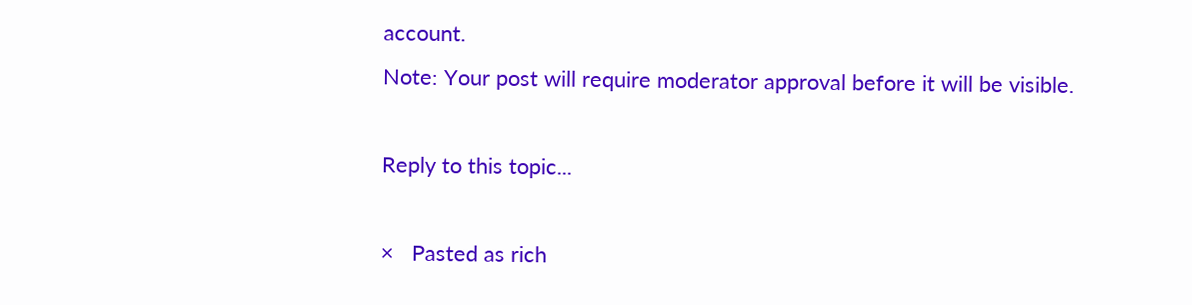account.
Note: Your post will require moderator approval before it will be visible.

Reply to this topic...

×   Pasted as rich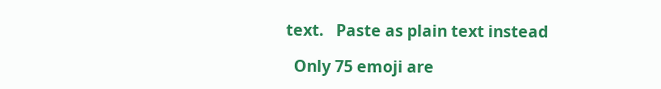text.   Paste as plain text instead

  Only 75 emoji are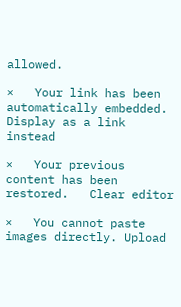allowed.

×   Your link has been automatically embedded.   Display as a link instead

×   Your previous content has been restored.   Clear editor

×   You cannot paste images directly. Upload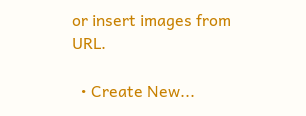or insert images from URL.

  • Create New...